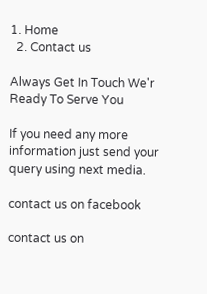1. Home
  2. Contact us

Always Get In Touch We'r Ready To Serve You

If you need any more information just send your query using next media.

contact us on facebook

contact us on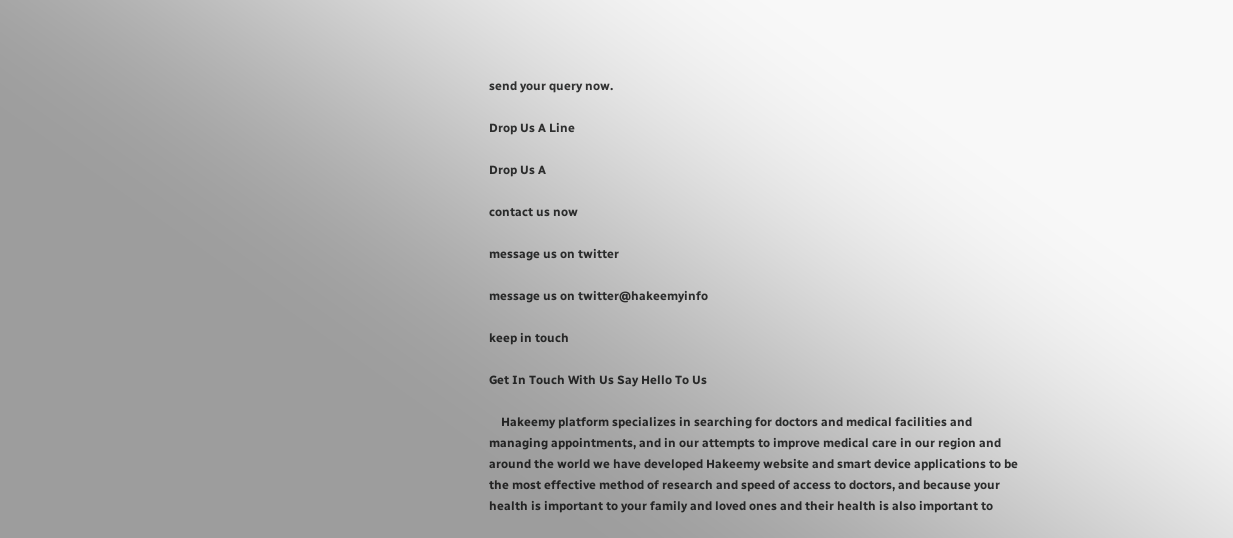send your query now.

Drop Us A Line

Drop Us A

contact us now

message us on twitter

message us on twitter@hakeemyinfo

keep in touch

Get In Touch With Us Say Hello To Us

    Hakeemy platform specializes in searching for doctors and medical facilities and managing appointments, and in our attempts to improve medical care in our region and around the world we have developed Hakeemy website and smart device applications to be the most effective method of research and speed of access to doctors, and because your health is important to your family and loved ones and their health is also important to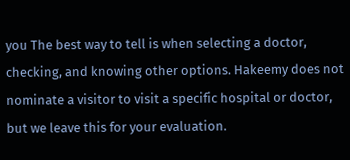you The best way to tell is when selecting a doctor, checking, and knowing other options. Hakeemy does not nominate a visitor to visit a specific hospital or doctor, but we leave this for your evaluation.